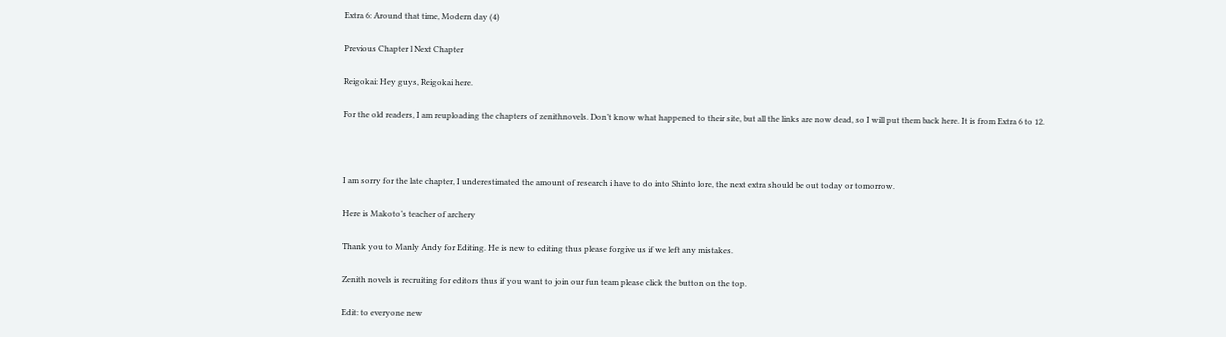Extra 6: Around that time, Modern day (4)

Previous Chapter l Next Chapter

Reigokai: Hey guys, Reigokai here.

For the old readers, I am reuploading the chapters of zenithnovels. Don’t know what happened to their site, but all the links are now dead, so I will put them back here. It is from Extra 6 to 12.



I am sorry for the late chapter, I underestimated the amount of research i have to do into Shinto lore, the next extra should be out today or tomorrow.

Here is Makoto’s teacher of archery

Thank you to Manly Andy for Editing. He is new to editing thus please forgive us if we left any mistakes.

Zenith novels is recruiting for editors thus if you want to join our fun team please click the button on the top.

Edit: to everyone new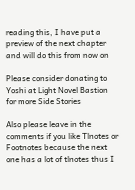reading this, I have put a preview of the next chapter and will do this from now on

Please consider donating to Yoshi at Light Novel Bastion for more Side Stories

Also please leave in the comments if you like Tlnotes or Footnotes because the next one has a lot of tlnotes thus I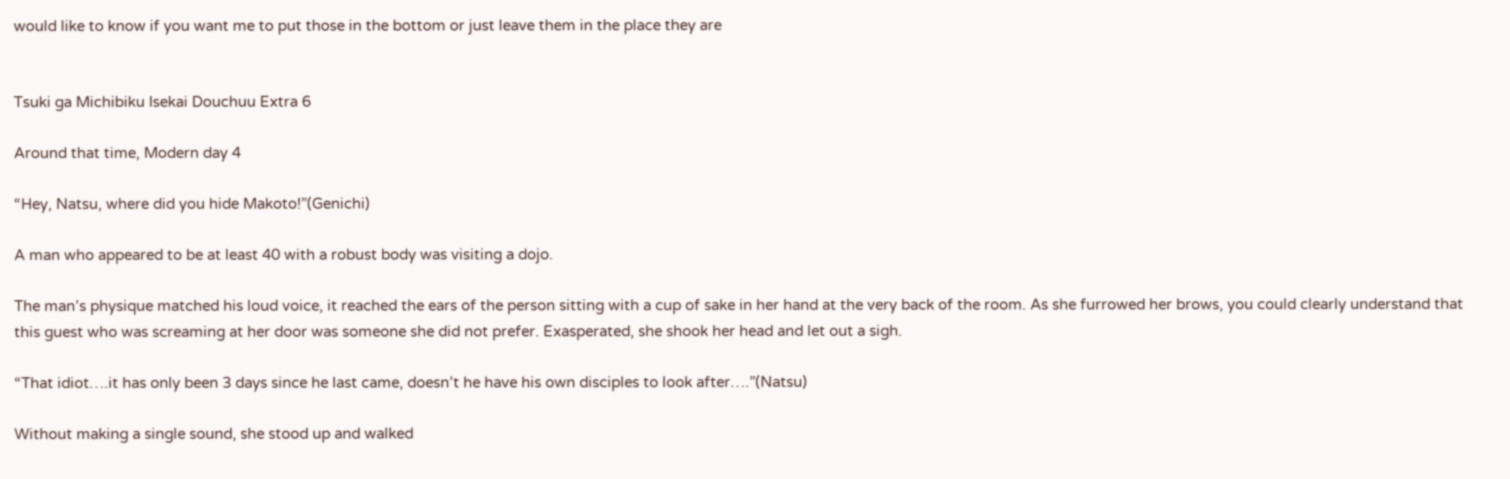would like to know if you want me to put those in the bottom or just leave them in the place they are


Tsuki ga Michibiku Isekai Douchuu Extra 6

Around that time, Modern day 4

“Hey, Natsu, where did you hide Makoto!”(Genichi)

A man who appeared to be at least 40 with a robust body was visiting a dojo.

The man’s physique matched his loud voice, it reached the ears of the person sitting with a cup of sake in her hand at the very back of the room. As she furrowed her brows, you could clearly understand that this guest who was screaming at her door was someone she did not prefer. Exasperated, she shook her head and let out a sigh.

“That idiot….it has only been 3 days since he last came, doesn’t he have his own disciples to look after….”(Natsu)

Without making a single sound, she stood up and walked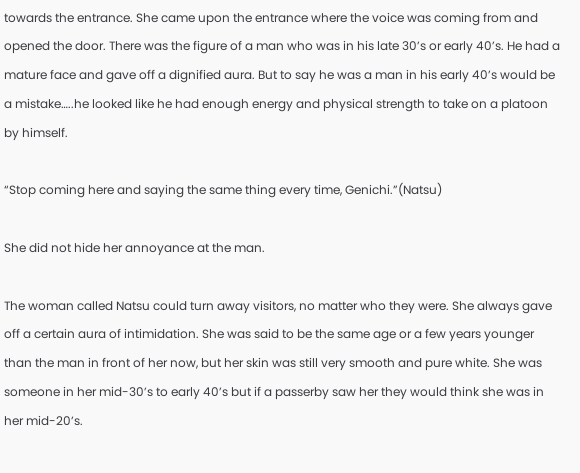towards the entrance. She came upon the entrance where the voice was coming from and opened the door. There was the figure of a man who was in his late 30’s or early 40’s. He had a mature face and gave off a dignified aura. But to say he was a man in his early 40’s would be a mistake…..he looked like he had enough energy and physical strength to take on a platoon by himself.

“Stop coming here and saying the same thing every time, Genichi.”(Natsu)

She did not hide her annoyance at the man.

The woman called Natsu could turn away visitors, no matter who they were. She always gave off a certain aura of intimidation. She was said to be the same age or a few years younger than the man in front of her now, but her skin was still very smooth and pure white. She was someone in her mid-30’s to early 40’s but if a passerby saw her they would think she was in her mid-20’s.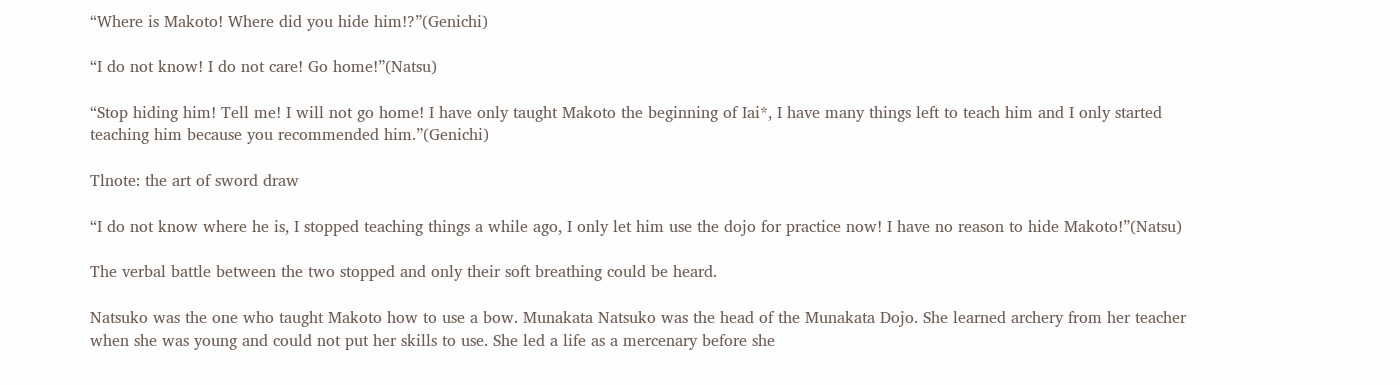“Where is Makoto! Where did you hide him!?”(Genichi)

“I do not know! I do not care! Go home!”(Natsu)

“Stop hiding him! Tell me! I will not go home! I have only taught Makoto the beginning of Iai*, I have many things left to teach him and I only started teaching him because you recommended him.”(Genichi)

Tlnote: the art of sword draw

“I do not know where he is, I stopped teaching things a while ago, I only let him use the dojo for practice now! I have no reason to hide Makoto!”(Natsu)

The verbal battle between the two stopped and only their soft breathing could be heard.

Natsuko was the one who taught Makoto how to use a bow. Munakata Natsuko was the head of the Munakata Dojo. She learned archery from her teacher when she was young and could not put her skills to use. She led a life as a mercenary before she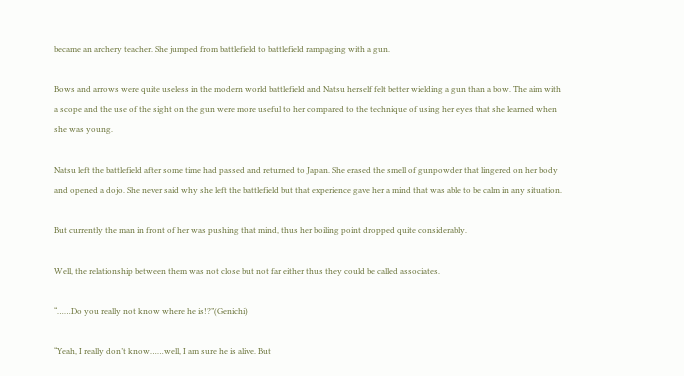became an archery teacher. She jumped from battlefield to battlefield rampaging with a gun.

Bows and arrows were quite useless in the modern world battlefield and Natsu herself felt better wielding a gun than a bow. The aim with a scope and the use of the sight on the gun were more useful to her compared to the technique of using her eyes that she learned when she was young.

Natsu left the battlefield after some time had passed and returned to Japan. She erased the smell of gunpowder that lingered on her body and opened a dojo. She never said why she left the battlefield but that experience gave her a mind that was able to be calm in any situation.

But currently the man in front of her was pushing that mind, thus her boiling point dropped quite considerably.

Well, the relationship between them was not close but not far either thus they could be called associates.

“……Do you really not know where he is!?”(Genichi)

“Yeah, I really don’t know……well, I am sure he is alive. But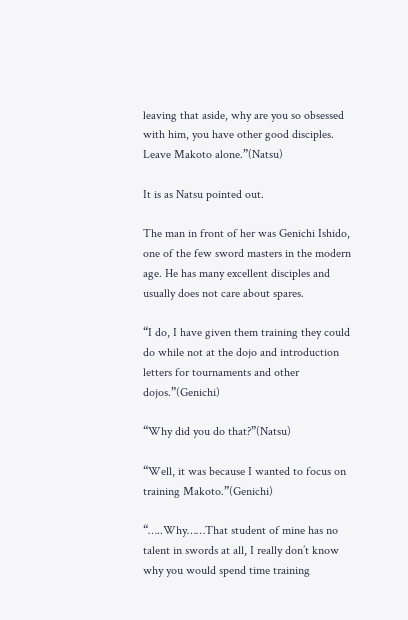leaving that aside, why are you so obsessed with him, you have other good disciples. Leave Makoto alone.”(Natsu)

It is as Natsu pointed out.

The man in front of her was Genichi Ishido, one of the few sword masters in the modern age. He has many excellent disciples and usually does not care about spares.

“I do, I have given them training they could do while not at the dojo and introduction letters for tournaments and other dojos.”(Genichi)

“Why did you do that?”(Natsu)

“Well, it was because I wanted to focus on training Makoto.”(Genichi)

“…..Why……That student of mine has no talent in swords at all, I really don’t know why you would spend time training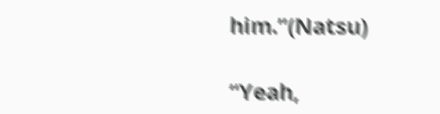him.”(Natsu)

“Yeah,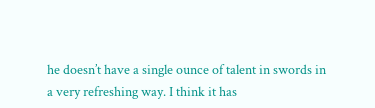he doesn’t have a single ounce of talent in swords in a very refreshing way. I think it has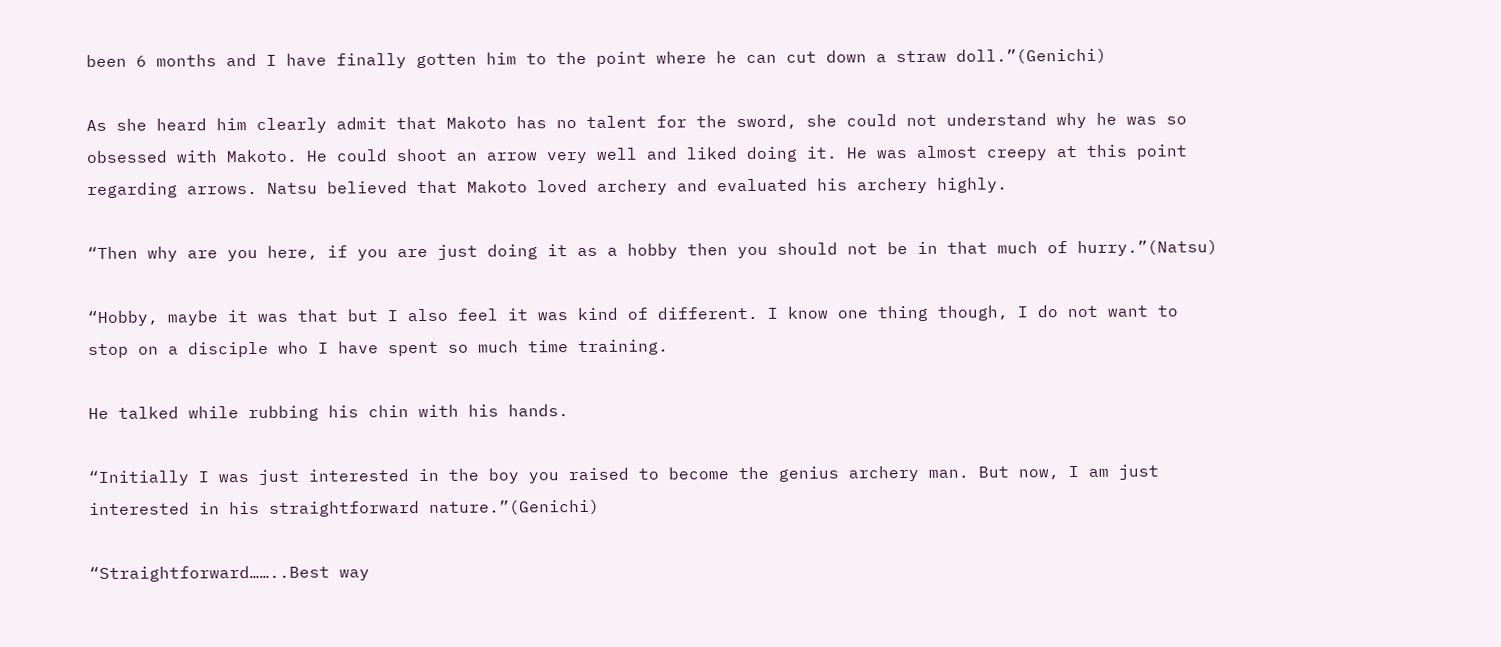been 6 months and I have finally gotten him to the point where he can cut down a straw doll.”(Genichi)

As she heard him clearly admit that Makoto has no talent for the sword, she could not understand why he was so obsessed with Makoto. He could shoot an arrow very well and liked doing it. He was almost creepy at this point regarding arrows. Natsu believed that Makoto loved archery and evaluated his archery highly.

“Then why are you here, if you are just doing it as a hobby then you should not be in that much of hurry.”(Natsu)

“Hobby, maybe it was that but I also feel it was kind of different. I know one thing though, I do not want to stop on a disciple who I have spent so much time training.

He talked while rubbing his chin with his hands.

“Initially I was just interested in the boy you raised to become the genius archery man. But now, I am just interested in his straightforward nature.”(Genichi)

“Straightforward……..Best way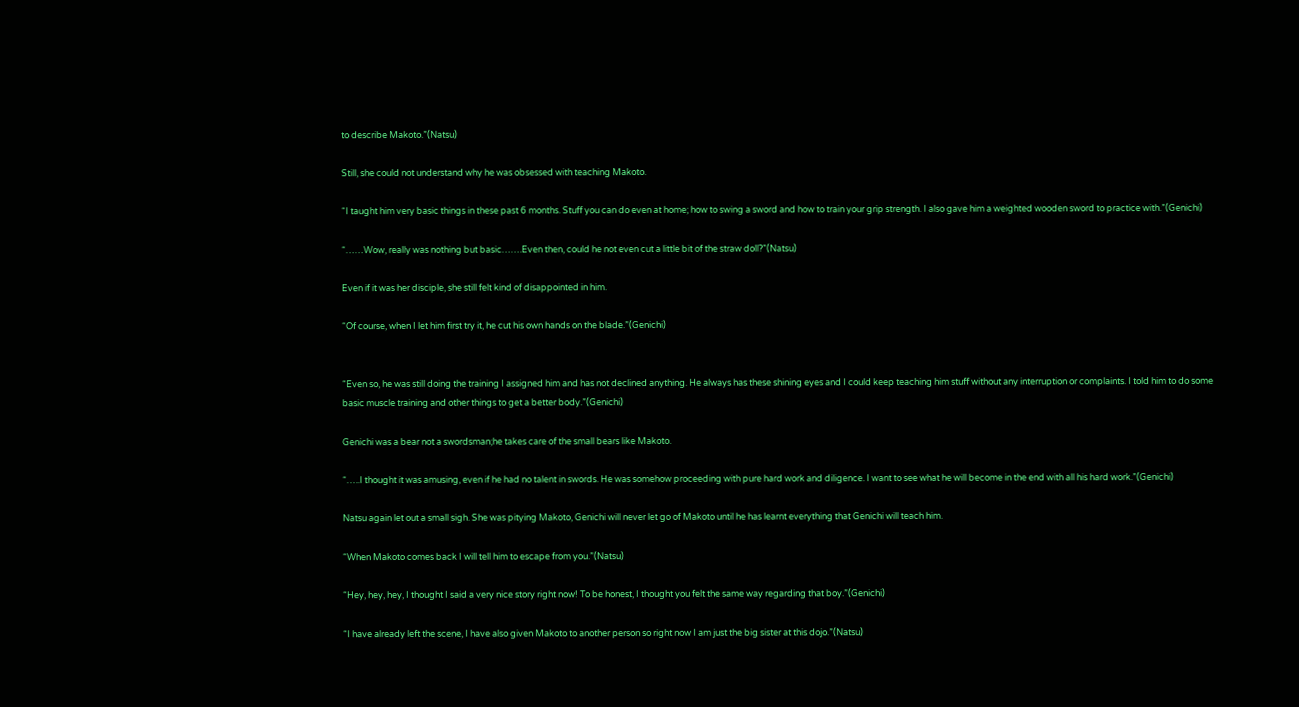to describe Makoto.”(Natsu)

Still, she could not understand why he was obsessed with teaching Makoto.

“I taught him very basic things in these past 6 months. Stuff you can do even at home; how to swing a sword and how to train your grip strength. I also gave him a weighted wooden sword to practice with.”(Genichi)

“……Wow, really was nothing but basic…….Even then, could he not even cut a little bit of the straw doll?”(Natsu)

Even if it was her disciple, she still felt kind of disappointed in him.

“Of course, when I let him first try it, he cut his own hands on the blade.”(Genichi)


“Even so, he was still doing the training I assigned him and has not declined anything. He always has these shining eyes and I could keep teaching him stuff without any interruption or complaints. I told him to do some basic muscle training and other things to get a better body.”(Genichi)

Genichi was a bear not a swordsman;he takes care of the small bears like Makoto.

“…..I thought it was amusing, even if he had no talent in swords. He was somehow proceeding with pure hard work and diligence. I want to see what he will become in the end with all his hard work.”(Genichi)

Natsu again let out a small sigh. She was pitying Makoto, Genichi will never let go of Makoto until he has learnt everything that Genichi will teach him.

“When Makoto comes back I will tell him to escape from you.”(Natsu)

“Hey, hey, hey, I thought I said a very nice story right now! To be honest, I thought you felt the same way regarding that boy.”(Genichi)

“I have already left the scene, I have also given Makoto to another person so right now I am just the big sister at this dojo.”(Natsu)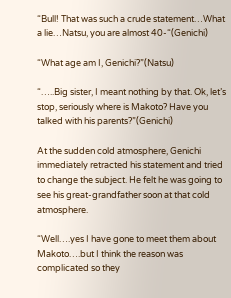“Bull! That was such a crude statement…What a lie…Natsu, you are almost 40-“(Genichi)

“What age am I, Genichi?”(Natsu)

“…..Big sister, I meant nothing by that. Ok, let’s stop, seriously where is Makoto? Have you talked with his parents?”(Genichi)

At the sudden cold atmosphere, Genichi immediately retracted his statement and tried to change the subject. He felt he was going to see his great-grandfather soon at that cold atmosphere.

“Well….yes I have gone to meet them about Makoto….but I think the reason was complicated so they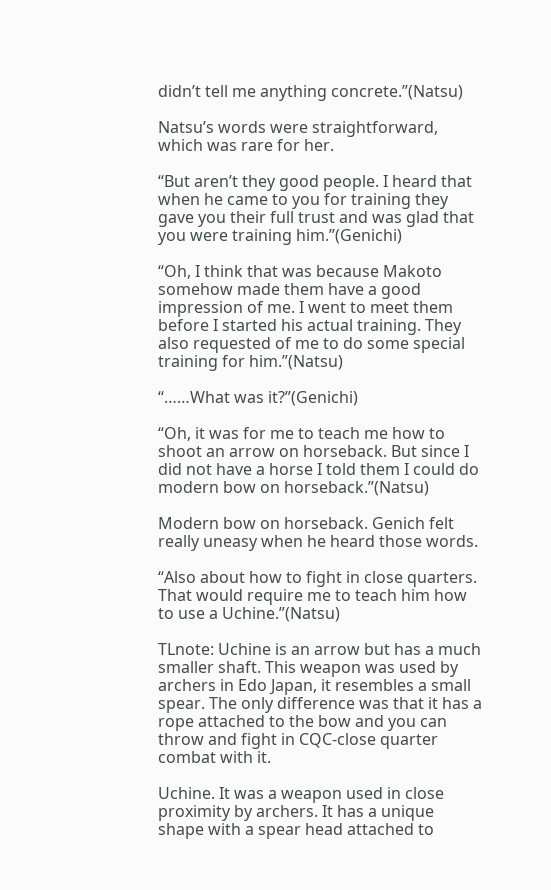didn’t tell me anything concrete.”(Natsu)

Natsu’s words were straightforward, which was rare for her.

“But aren’t they good people. I heard that when he came to you for training they gave you their full trust and was glad that you were training him.”(Genichi)

“Oh, I think that was because Makoto somehow made them have a good impression of me. I went to meet them before I started his actual training. They also requested of me to do some special training for him.”(Natsu)

“……What was it?”(Genichi)

“Oh, it was for me to teach me how to shoot an arrow on horseback. But since I did not have a horse I told them I could do modern bow on horseback.”(Natsu)

Modern bow on horseback. Genich felt really uneasy when he heard those words.

“Also about how to fight in close quarters. That would require me to teach him how to use a Uchine.”(Natsu)

TLnote: Uchine is an arrow but has a much smaller shaft. This weapon was used by archers in Edo Japan, it resembles a small spear. The only difference was that it has a rope attached to the bow and you can throw and fight in CQC-close quarter combat with it.

Uchine. It was a weapon used in close proximity by archers. It has a unique shape with a spear head attached to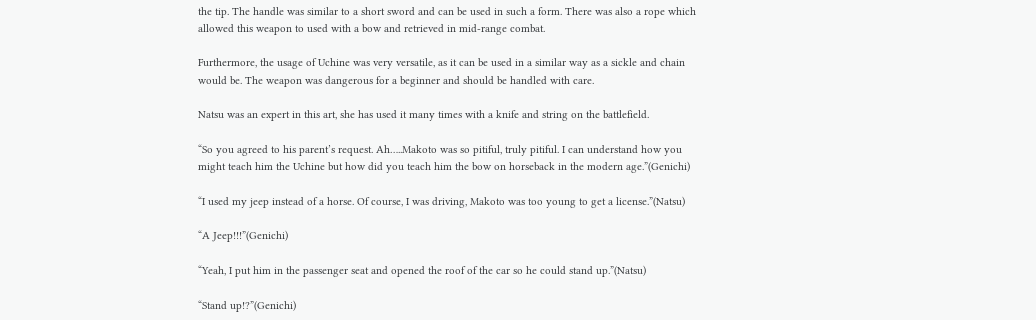the tip. The handle was similar to a short sword and can be used in such a form. There was also a rope which allowed this weapon to used with a bow and retrieved in mid-range combat.

Furthermore, the usage of Uchine was very versatile, as it can be used in a similar way as a sickle and chain would be. The weapon was dangerous for a beginner and should be handled with care.

Natsu was an expert in this art, she has used it many times with a knife and string on the battlefield.

“So you agreed to his parent’s request. Ah…..Makoto was so pitiful, truly pitiful. I can understand how you might teach him the Uchine but how did you teach him the bow on horseback in the modern age.”(Genichi)

“I used my jeep instead of a horse. Of course, I was driving, Makoto was too young to get a license.”(Natsu)

“A Jeep!!!”(Genichi)

“Yeah, I put him in the passenger seat and opened the roof of the car so he could stand up.”(Natsu)

“Stand up!?”(Genichi)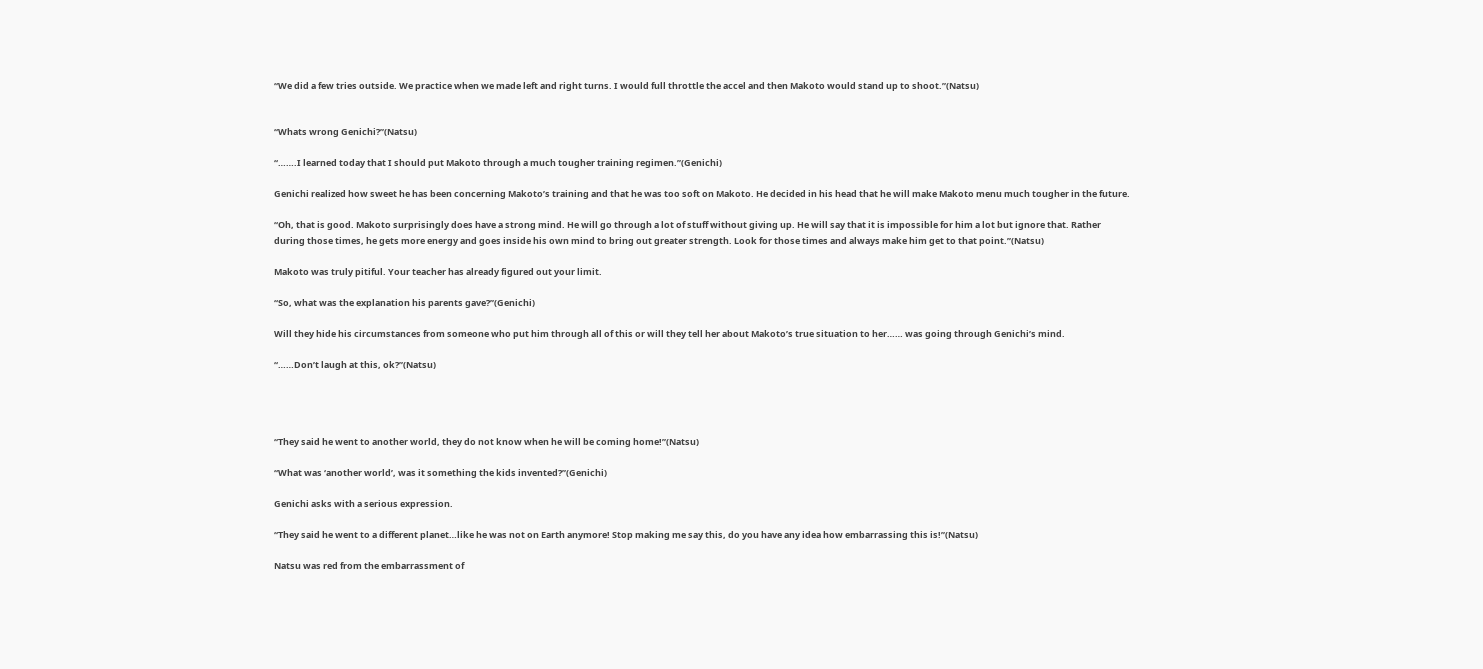“We did a few tries outside. We practice when we made left and right turns. I would full throttle the accel and then Makoto would stand up to shoot.”(Natsu)


“Whats wrong Genichi?”(Natsu)

“…….I learned today that I should put Makoto through a much tougher training regimen.”(Genichi)

Genichi realized how sweet he has been concerning Makoto’s training and that he was too soft on Makoto. He decided in his head that he will make Makoto menu much tougher in the future.

“Oh, that is good. Makoto surprisingly does have a strong mind. He will go through a lot of stuff without giving up. He will say that it is impossible for him a lot but ignore that. Rather during those times, he gets more energy and goes inside his own mind to bring out greater strength. Look for those times and always make him get to that point.”(Natsu)

Makoto was truly pitiful. Your teacher has already figured out your limit.

“So, what was the explanation his parents gave?”(Genichi)

Will they hide his circumstances from someone who put him through all of this or will they tell her about Makoto’s true situation to her…… was going through Genichi’s mind.

“……Don’t laugh at this, ok?”(Natsu)




“They said he went to another world, they do not know when he will be coming home!”(Natsu)

“What was ‘another world’, was it something the kids invented?”(Genichi)

Genichi asks with a serious expression.

“They said he went to a different planet…like he was not on Earth anymore! Stop making me say this, do you have any idea how embarrassing this is!”(Natsu)

Natsu was red from the embarrassment of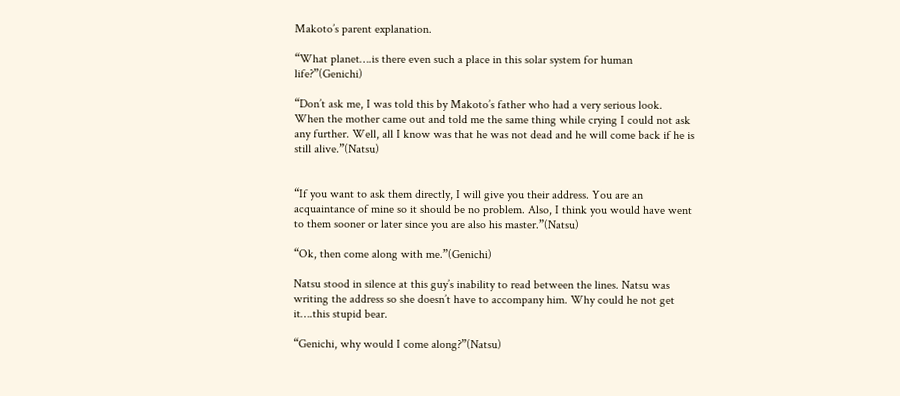Makoto’s parent explanation.

“What planet….is there even such a place in this solar system for human life?”(Genichi)

“Don’t ask me, I was told this by Makoto’s father who had a very serious look. When the mother came out and told me the same thing while crying I could not ask any further. Well, all I know was that he was not dead and he will come back if he is still alive.”(Natsu)


“If you want to ask them directly, I will give you their address. You are an acquaintance of mine so it should be no problem. Also, I think you would have went to them sooner or later since you are also his master.”(Natsu)

“Ok, then come along with me.”(Genichi)

Natsu stood in silence at this guy’s inability to read between the lines. Natsu was writing the address so she doesn’t have to accompany him. Why could he not get it….this stupid bear.

“Genichi, why would I come along?”(Natsu)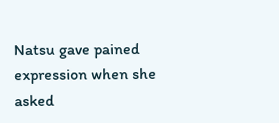Natsu gave pained expression when she asked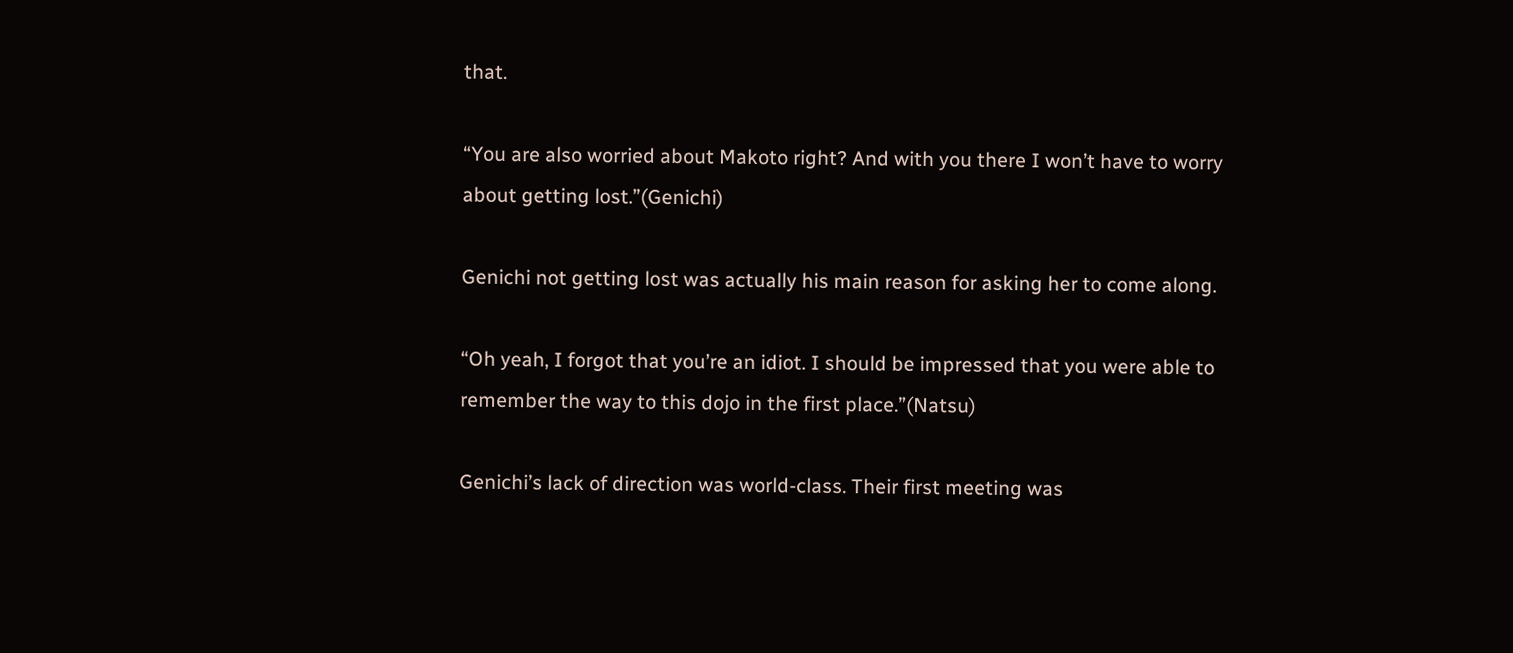that.

“You are also worried about Makoto right? And with you there I won’t have to worry about getting lost.”(Genichi)

Genichi not getting lost was actually his main reason for asking her to come along.

“Oh yeah, I forgot that you’re an idiot. I should be impressed that you were able to remember the way to this dojo in the first place.”(Natsu)

Genichi’s lack of direction was world-class. Their first meeting was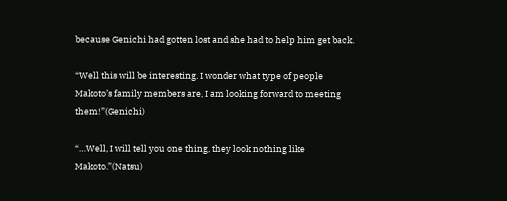because Genichi had gotten lost and she had to help him get back.

“Well this will be interesting. I wonder what type of people Makoto’s family members are, I am looking forward to meeting them!”(Genichi)

“…Well, I will tell you one thing, they look nothing like Makoto.”(Natsu)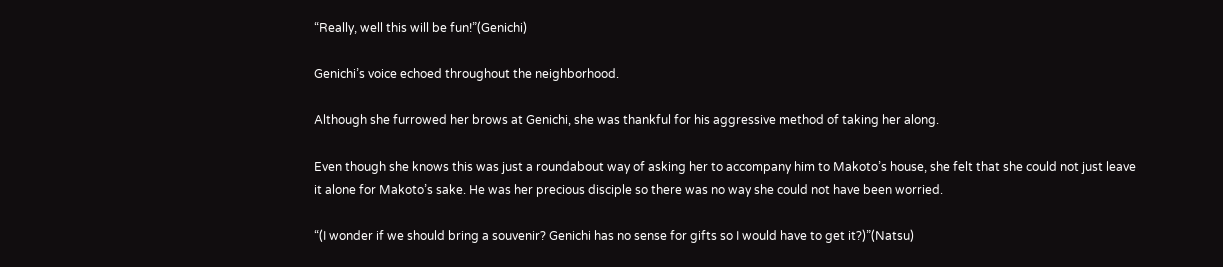“Really, well this will be fun!”(Genichi)

Genichi’s voice echoed throughout the neighborhood.

Although she furrowed her brows at Genichi, she was thankful for his aggressive method of taking her along.

Even though she knows this was just a roundabout way of asking her to accompany him to Makoto’s house, she felt that she could not just leave it alone for Makoto’s sake. He was her precious disciple so there was no way she could not have been worried.

“(I wonder if we should bring a souvenir? Genichi has no sense for gifts so I would have to get it?)”(Natsu)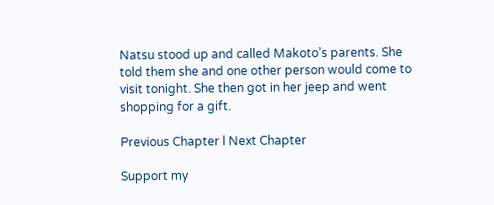Natsu stood up and called Makoto’s parents. She told them she and one other person would come to visit tonight. She then got in her jeep and went shopping for a gift.

Previous Chapter l Next Chapter

Support my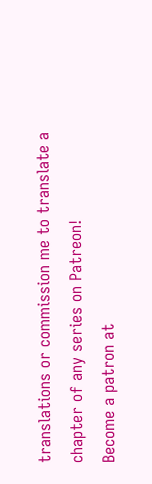translations or commission me to translate a chapter of any series on Patreon!
Become a patron at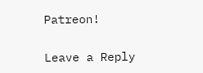Patreon!

Leave a Reply